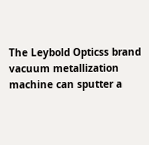The Leybold Opticss brand vacuum metallization machine can sputter a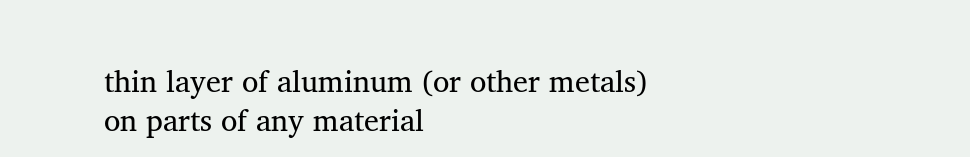thin layer of aluminum (or other metals) on parts of any material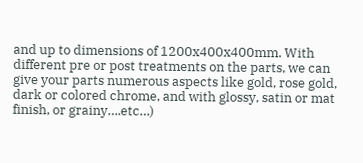and up to dimensions of 1200x400x400mm. With different pre or post treatments on the parts, we can give your parts numerous aspects like gold, rose gold, dark or colored chrome, and with glossy, satin or mat finish, or grainy….etc…)